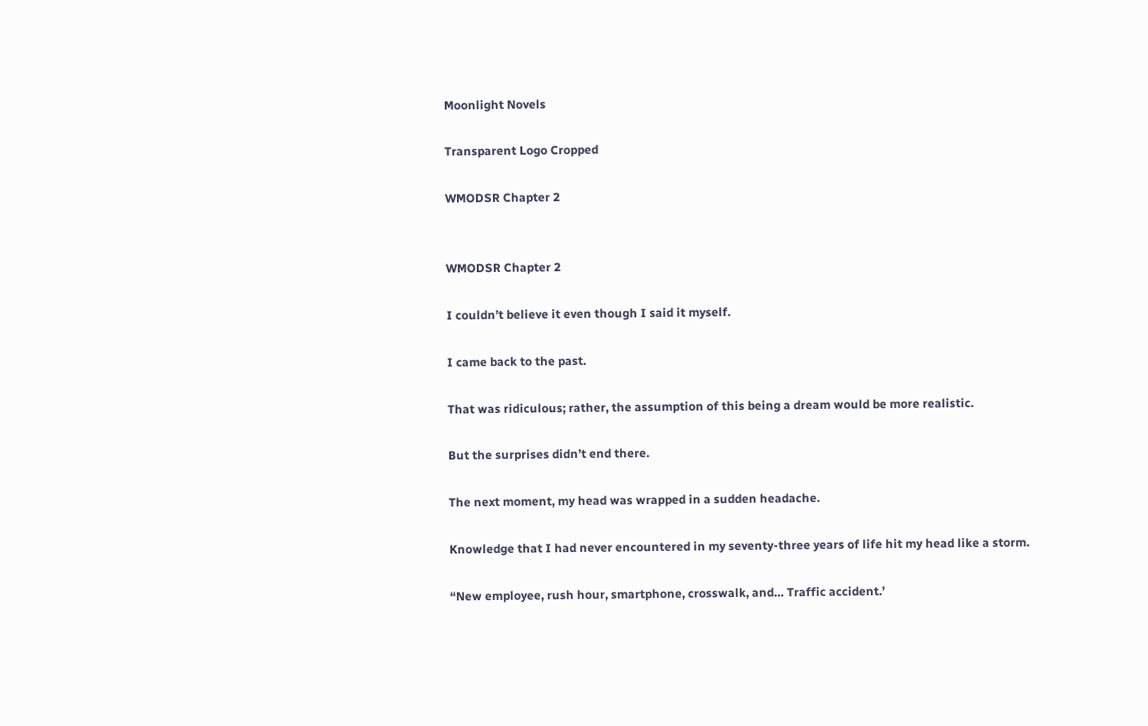Moonlight Novels

Transparent Logo Cropped

WMODSR Chapter 2


WMODSR Chapter 2

I couldn’t believe it even though I said it myself.

I came back to the past.

That was ridiculous; rather, the assumption of this being a dream would be more realistic.

But the surprises didn’t end there.

The next moment, my head was wrapped in a sudden headache.

Knowledge that I had never encountered in my seventy-three years of life hit my head like a storm.

“New employee, rush hour, smartphone, crosswalk, and… Traffic accident.’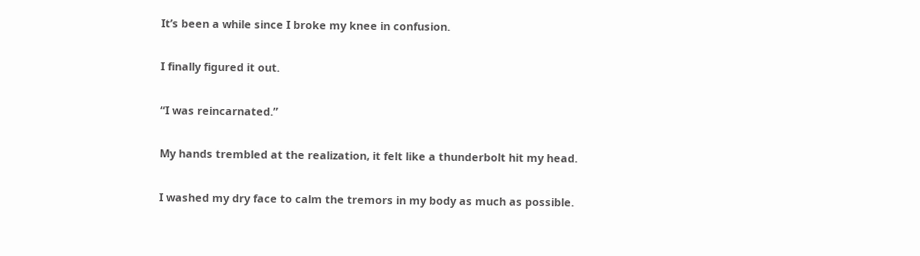It’s been a while since I broke my knee in confusion.

I finally figured it out.

“I was reincarnated.”

My hands trembled at the realization, it felt like a thunderbolt hit my head.

I washed my dry face to calm the tremors in my body as much as possible.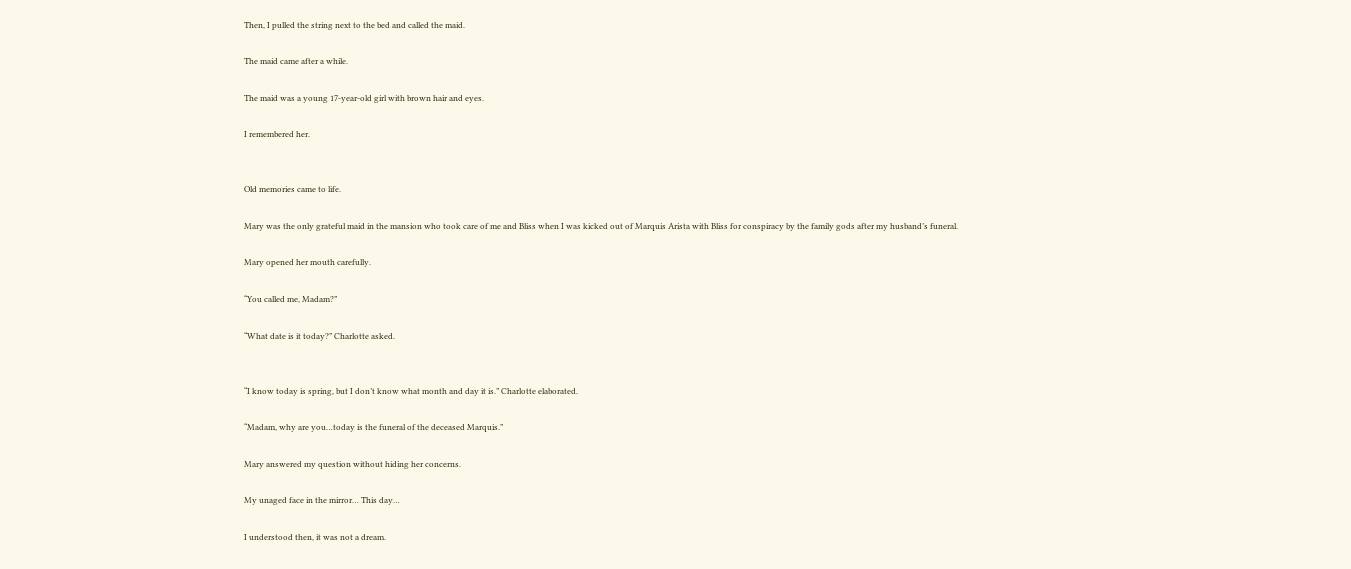Then, I pulled the string next to the bed and called the maid.

The maid came after a while.

The maid was a young 17-year-old girl with brown hair and eyes.

I remembered her.


Old memories came to life.

Mary was the only grateful maid in the mansion who took care of me and Bliss when I was kicked out of Marquis Arista with Bliss for conspiracy by the family gods after my husband’s funeral.

Mary opened her mouth carefully.

“You called me, Madam?”

“What date is it today?” Charlotte asked.


“I know today is spring, but I don’t know what month and day it is.” Charlotte elaborated.

“Madam, why are you…today is the funeral of the deceased Marquis.”

Mary answered my question without hiding her concerns.

My unaged face in the mirror… This day…

I understood then, it was not a dream.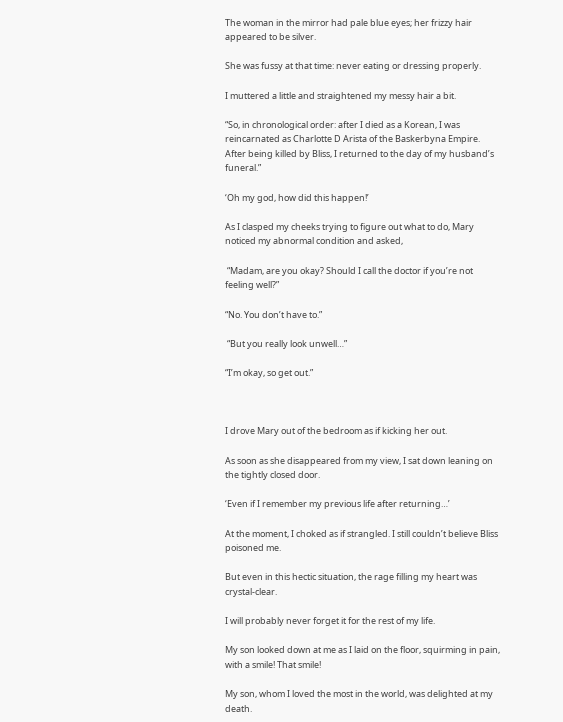The woman in the mirror had pale blue eyes; her frizzy hair appeared to be silver.

She was fussy at that time: never eating or dressing properly.

I muttered a little and straightened my messy hair a bit.

“So, in chronological order: after I died as a Korean, I was reincarnated as Charlotte D Arista of the Baskerbyna Empire. After being killed by Bliss, I returned to the day of my husband’s funeral.”

‘Oh my god, how did this happen!’

As I clasped my cheeks trying to figure out what to do, Mary noticed my abnormal condition and asked,

 “Madam, are you okay? Should I call the doctor if you’re not feeling well?”

“No. You don’t have to.”

 “But you really look unwell…”

“I’m okay, so get out.”



I drove Mary out of the bedroom as if kicking her out.

As soon as she disappeared from my view, I sat down leaning on the tightly closed door.

‘Even if I remember my previous life after returning…’

At the moment, I choked as if strangled. I still couldn’t believe Bliss poisoned me.

But even in this hectic situation, the rage filling my heart was crystal-clear.

I will probably never forget it for the rest of my life.

My son looked down at me as I laid on the floor, squirming in pain, with a smile! That smile!

My son, whom I loved the most in the world, was delighted at my death.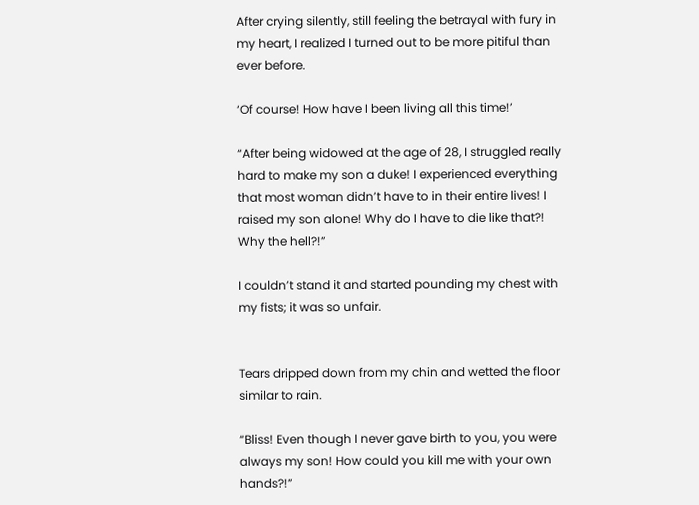After crying silently, still feeling the betrayal with fury in my heart, I realized I turned out to be more pitiful than ever before.

‘Of course! How have I been living all this time!’

“After being widowed at the age of 28, I struggled really hard to make my son a duke! I experienced everything that most woman didn’t have to in their entire lives! I raised my son alone! Why do I have to die like that?! Why the hell?!”

I couldn’t stand it and started pounding my chest with my fists; it was so unfair.


Tears dripped down from my chin and wetted the floor similar to rain.

“Bliss! Even though I never gave birth to you, you were always my son! How could you kill me with your own hands?!”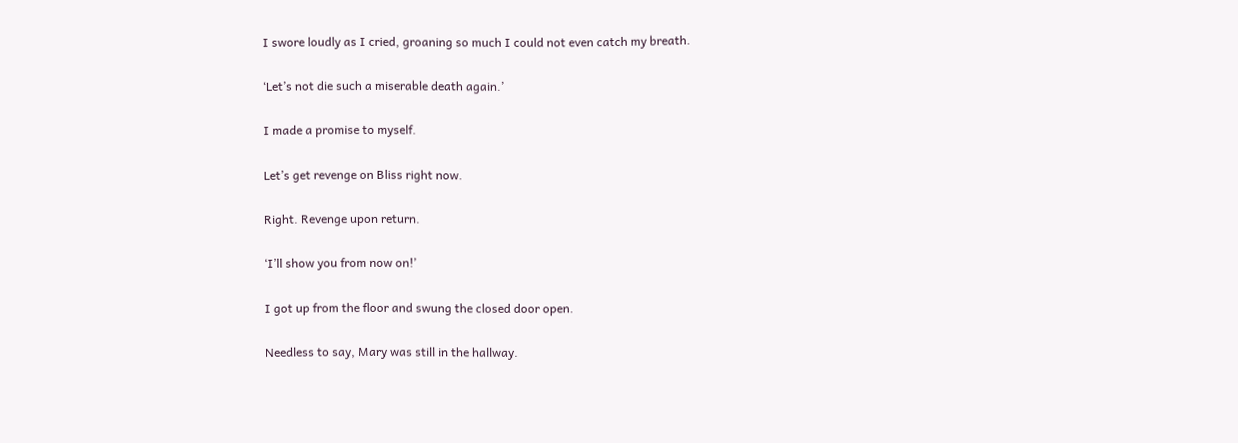I swore loudly as I cried, groaning so much I could not even catch my breath.

‘Let’s not die such a miserable death again.’

I made a promise to myself.

Let’s get revenge on Bliss right now.

Right. Revenge upon return.

‘I’ll show you from now on!’

I got up from the floor and swung the closed door open.

Needless to say, Mary was still in the hallway.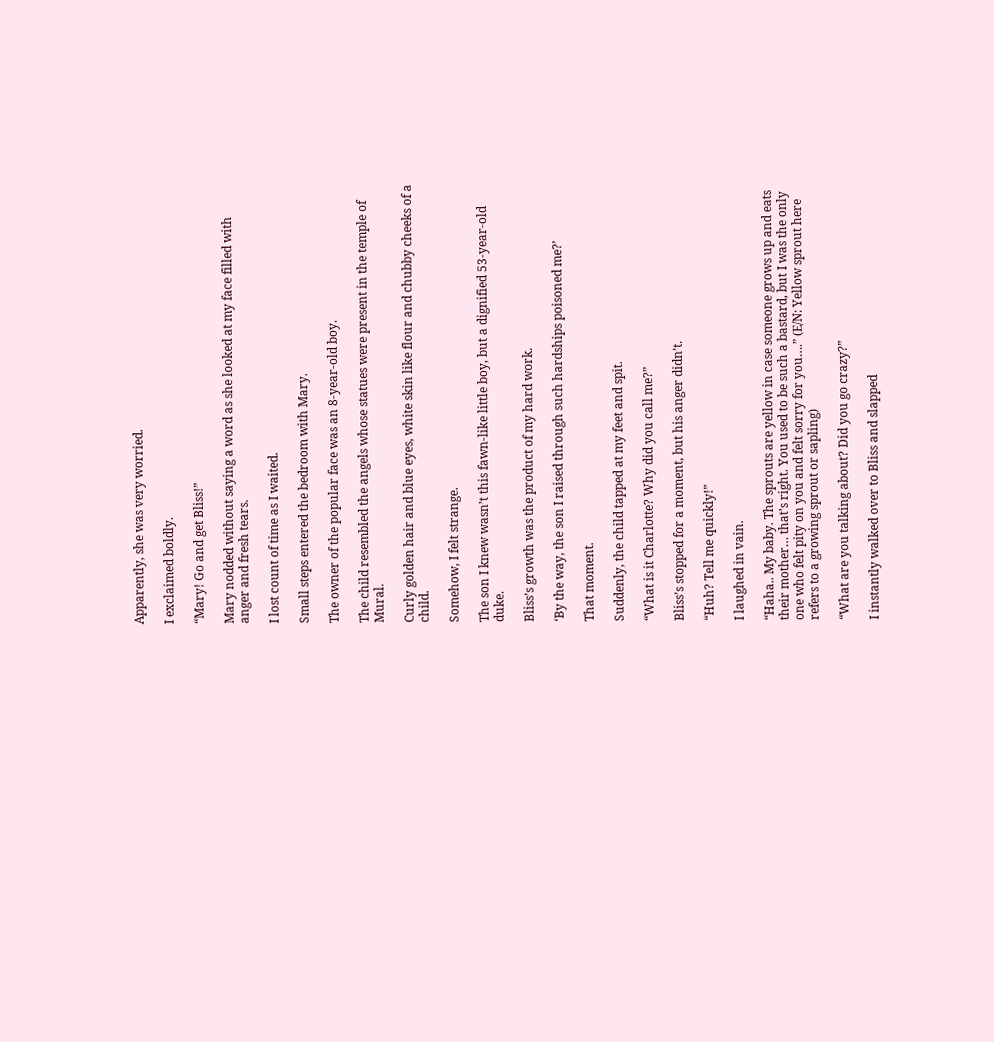Apparently, she was very worried.

I exclaimed boldly.

“Mary! Go and get Bliss!”

Mary nodded without saying a word as she looked at my face filled with anger and fresh tears.

I lost count of time as I waited.

Small steps entered the bedroom with Mary.

The owner of the popular face was an 8-year-old boy.

The child resembled the angels whose statues were present in the temple of Mural.

Curly golden hair and blue eyes, white skin like flour and chubby cheeks of a child.

Somehow, I felt strange.

The son I knew wasn’t this fawn-like little boy, but a dignified 53-year-old duke.

Bliss’s growth was the product of my hard work.

‘By the way, the son I raised through such hardships poisoned me?’

That moment.

Suddenly, the child tapped at my feet and spit.

“What is it Charlotte? Why did you call me?”

Bliss’s stopped for a moment, but his anger didn’t.

“Huh? Tell me quickly!”

I laughed in vain.

“Haha.. My baby. The sprouts are yellow in case someone grows up and eats their mother… that’s right. You used to be such a bastard, but I was the only one who felt pity on you and felt sorry for you….” (E/N: Yellow sprout here refers to a growing sprout or sapling)

“What are you talking about? Did you go crazy?”

I instantly walked over to Bliss and slapped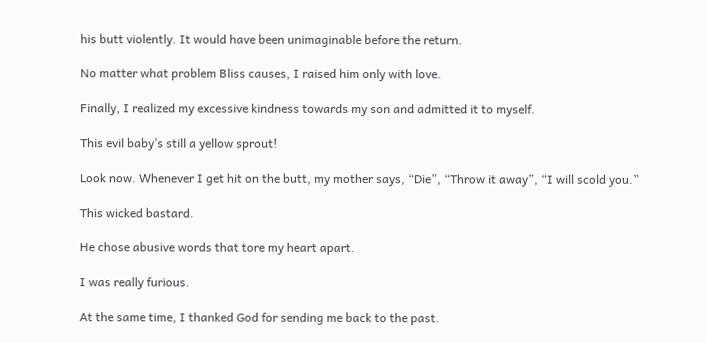his butt violently. It would have been unimaginable before the return.

No matter what problem Bliss causes, I raised him only with love.

Finally, I realized my excessive kindness towards my son and admitted it to myself.

This evil baby’s still a yellow sprout!

Look now. Whenever I get hit on the butt, my mother says, “Die”, “Throw it away”, “I will scold you.”

This wicked bastard.

He chose abusive words that tore my heart apart.

I was really furious.

At the same time, I thanked God for sending me back to the past.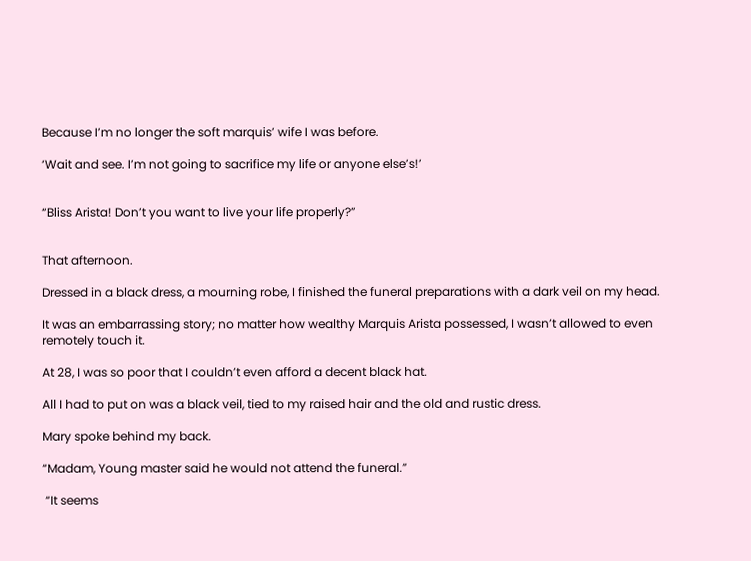Because I’m no longer the soft marquis’ wife I was before.

‘Wait and see. I’m not going to sacrifice my life or anyone else’s!’


“Bliss Arista! Don’t you want to live your life properly?”


That afternoon.

Dressed in a black dress, a mourning robe, I finished the funeral preparations with a dark veil on my head.

It was an embarrassing story; no matter how wealthy Marquis Arista possessed, I wasn’t allowed to even remotely touch it.

At 28, I was so poor that I couldn’t even afford a decent black hat.

All I had to put on was a black veil, tied to my raised hair and the old and rustic dress.

Mary spoke behind my back.

“Madam, Young master said he would not attend the funeral.”

 “It seems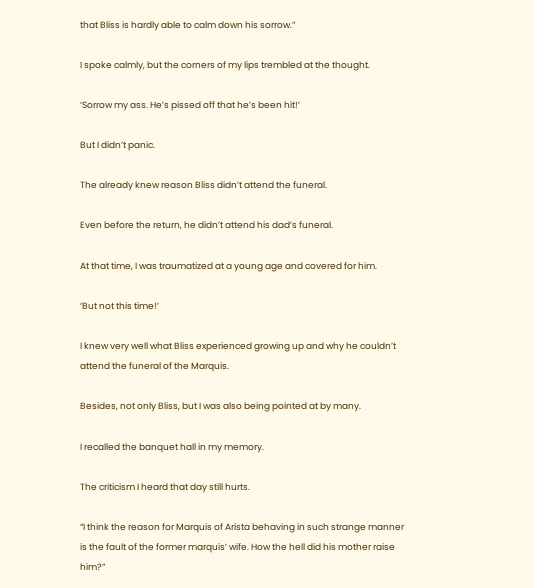that Bliss is hardly able to calm down his sorrow.”

I spoke calmly, but the corners of my lips trembled at the thought.

‘Sorrow my ass. He’s pissed off that he’s been hit!’

But I didn’t panic.

The already knew reason Bliss didn’t attend the funeral.

Even before the return, he didn’t attend his dad’s funeral.

At that time, I was traumatized at a young age and covered for him.

‘But not this time!’

I knew very well what Bliss experienced growing up and why he couldn’t attend the funeral of the Marquis.

Besides, not only Bliss, but I was also being pointed at by many.

I recalled the banquet hall in my memory.

The criticism I heard that day still hurts.

“I think the reason for Marquis of Arista behaving in such strange manner is the fault of the former marquis’ wife. How the hell did his mother raise him?”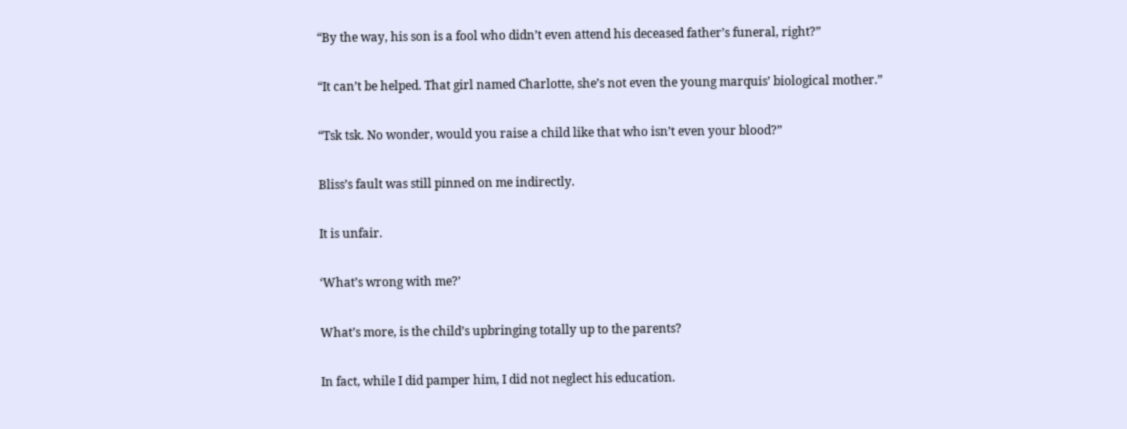“By the way, his son is a fool who didn’t even attend his deceased father’s funeral, right?”

“It can’t be helped. That girl named Charlotte, she’s not even the young marquis’ biological mother.”

“Tsk tsk. No wonder, would you raise a child like that who isn’t even your blood?”

Bliss’s fault was still pinned on me indirectly.

It is unfair.

‘What’s wrong with me?’

What’s more, is the child’s upbringing totally up to the parents?

In fact, while I did pamper him, I did not neglect his education.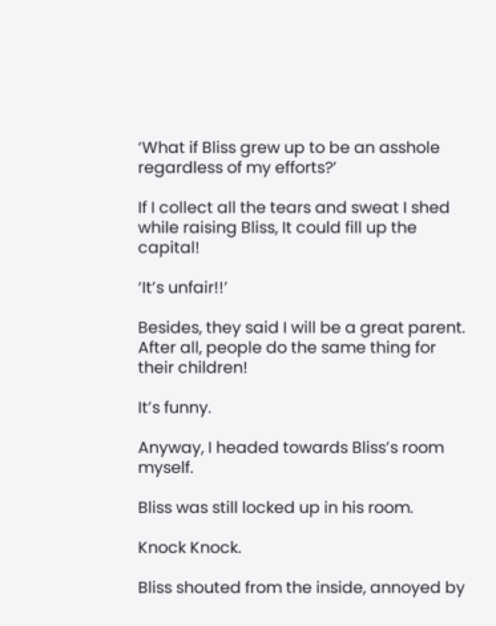‘What if Bliss grew up to be an asshole regardless of my efforts?’

If I collect all the tears and sweat I shed while raising Bliss, It could fill up the capital!

‘It’s unfair!!’

Besides, they said I will be a great parent. After all, people do the same thing for their children!

It’s funny.

Anyway, I headed towards Bliss’s room myself.

Bliss was still locked up in his room.

Knock Knock.

Bliss shouted from the inside, annoyed by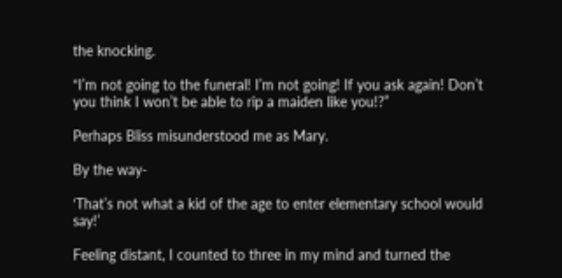the knocking.

“I’m not going to the funeral! I’m not going! If you ask again! Don’t you think I won’t be able to rip a maiden like you!?”

Perhaps Bliss misunderstood me as Mary.

By the way-

‘That’s not what a kid of the age to enter elementary school would say!’

Feeling distant, I counted to three in my mind and turned the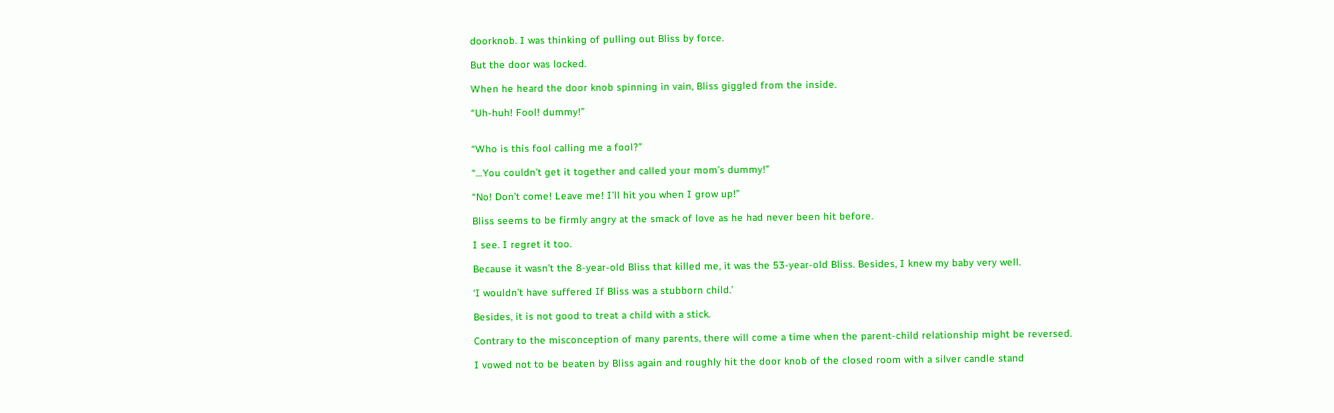doorknob. I was thinking of pulling out Bliss by force.

But the door was locked.

When he heard the door knob spinning in vain, Bliss giggled from the inside.

“Uh-huh! Fool! dummy!”


“Who is this fool calling me a fool?”

“…You couldn’t get it together and called your mom’s dummy!”

“No! Don’t come! Leave me! I’ll hit you when I grow up!”

Bliss seems to be firmly angry at the smack of love as he had never been hit before.

I see. I regret it too.

Because it wasn’t the 8-year-old Bliss that killed me, it was the 53-year-old Bliss. Besides, I knew my baby very well.

‘I wouldn’t have suffered If Bliss was a stubborn child.’

Besides, it is not good to treat a child with a stick.

Contrary to the misconception of many parents, there will come a time when the parent-child relationship might be reversed.

I vowed not to be beaten by Bliss again and roughly hit the door knob of the closed room with a silver candle stand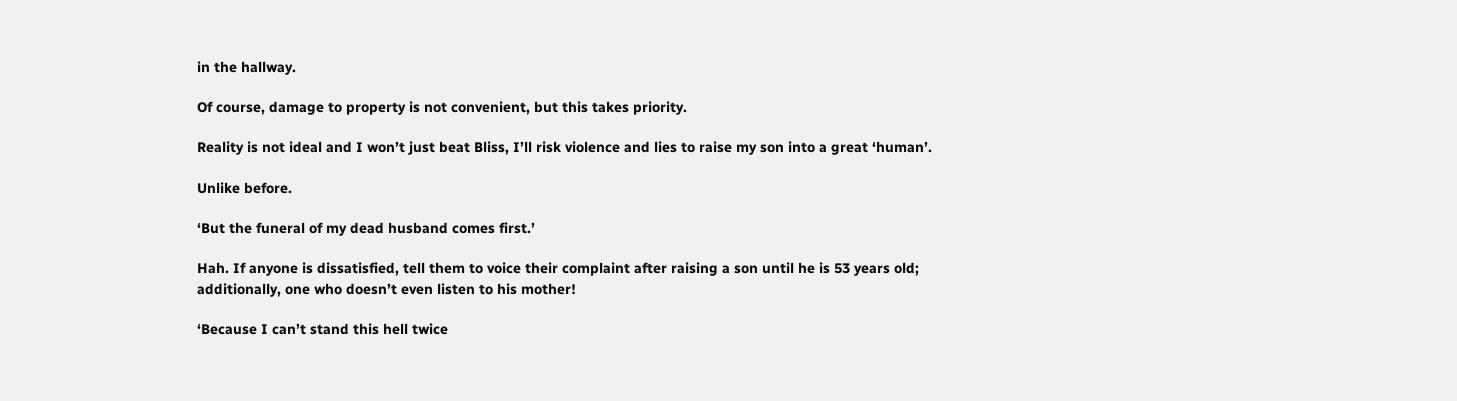in the hallway.

Of course, damage to property is not convenient, but this takes priority.

Reality is not ideal and I won’t just beat Bliss, I’ll risk violence and lies to raise my son into a great ‘human’.

Unlike before.

‘But the funeral of my dead husband comes first.’

Hah. If anyone is dissatisfied, tell them to voice their complaint after raising a son until he is 53 years old; additionally, one who doesn’t even listen to his mother!

‘Because I can’t stand this hell twice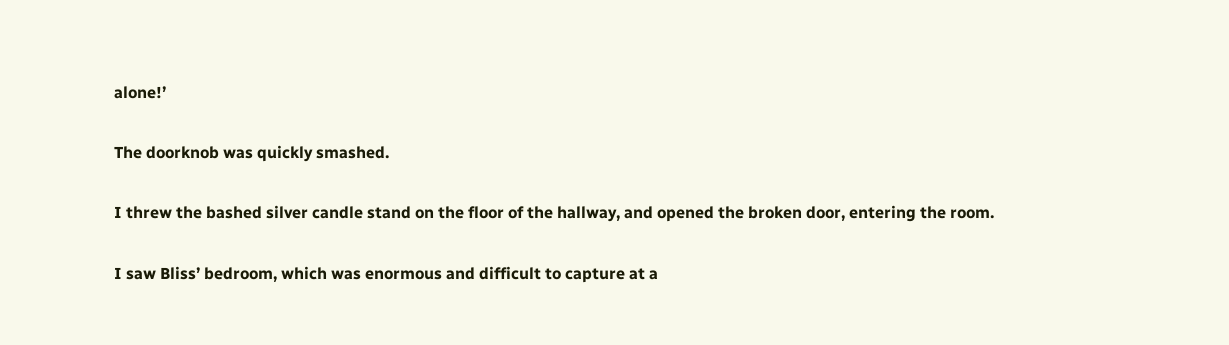alone!’

The doorknob was quickly smashed.

I threw the bashed silver candle stand on the floor of the hallway, and opened the broken door, entering the room.

I saw Bliss’ bedroom, which was enormous and difficult to capture at a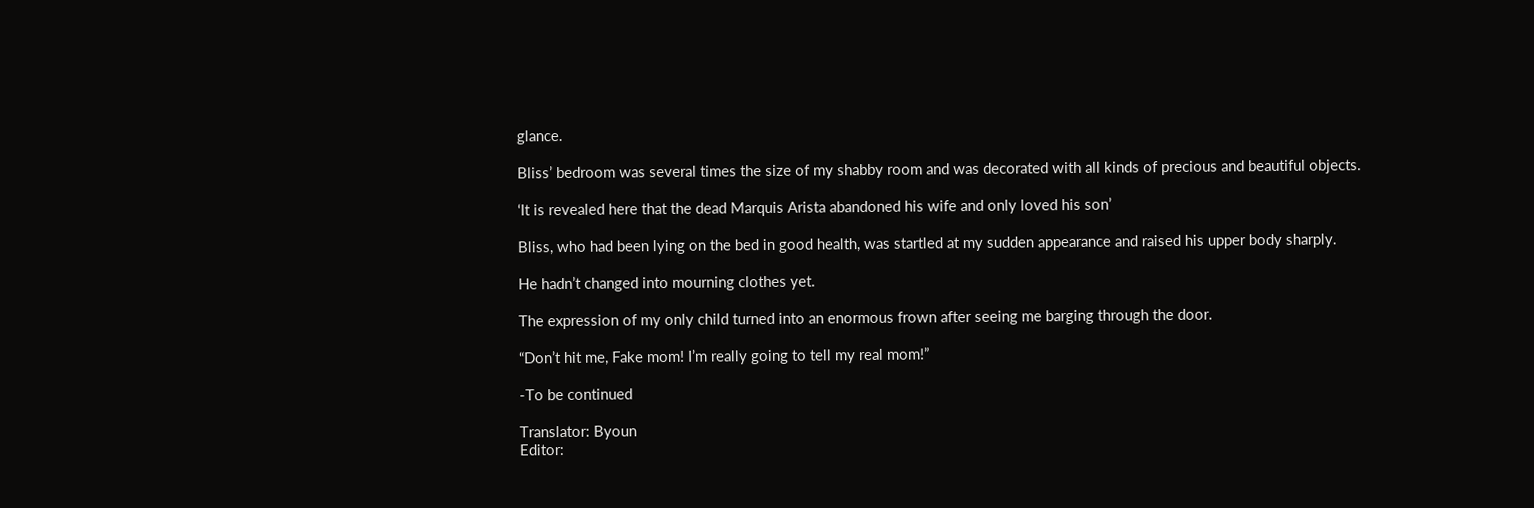glance.

Bliss’ bedroom was several times the size of my shabby room and was decorated with all kinds of precious and beautiful objects.

‘It is revealed here that the dead Marquis Arista abandoned his wife and only loved his son’

Bliss, who had been lying on the bed in good health, was startled at my sudden appearance and raised his upper body sharply.

He hadn’t changed into mourning clothes yet.

The expression of my only child turned into an enormous frown after seeing me barging through the door.

“Don’t hit me, Fake mom! I’m really going to tell my real mom!”

-To be continued

Translator: Byoun
Editor: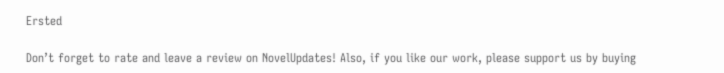Ersted

Don’t forget to rate and leave a review on NovelUpdates! Also, if you like our work, please support us by buying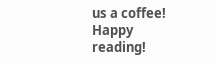us a coffee! Happy reading!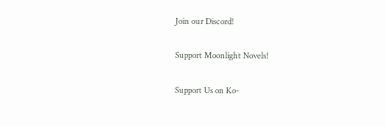Join our Discord!

Support Moonlight Novels!

Support Us on Ko-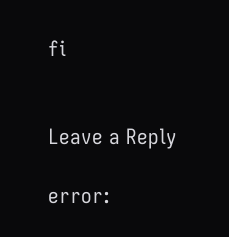fi


Leave a Reply

error: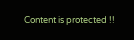Content is protected !!